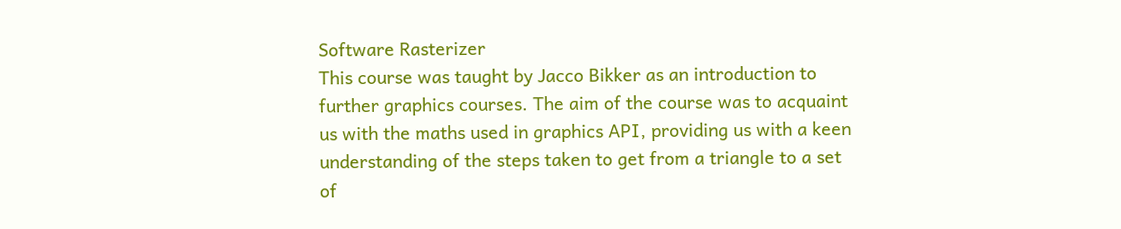Software Rasterizer
This course was taught by Jacco Bikker as an introduction to further graphics courses. The aim of the course was to acquaint us with the maths used in graphics API, providing us with a keen understanding of the steps taken to get from a triangle to a set of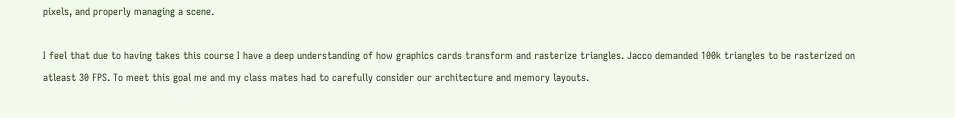pixels, and properly managing a scene.

I feel that due to having takes this course I have a deep understanding of how graphics cards transform and rasterize triangles. Jacco demanded 100k triangles to be rasterized on atleast 30 FPS. To meet this goal me and my class mates had to carefully consider our architecture and memory layouts.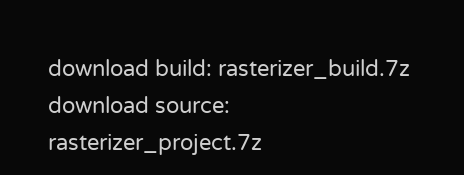download build: rasterizer_build.7z
download source: rasterizer_project.7z